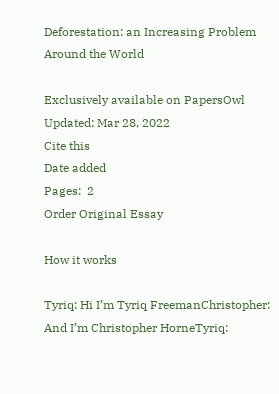Deforestation: an Increasing Problem Around the World

Exclusively available on PapersOwl
Updated: Mar 28, 2022
Cite this
Date added
Pages:  2
Order Original Essay

How it works

Tyriq: Hi I’m Tyriq FreemanChristopher:  And I’m Christopher HorneTyriq: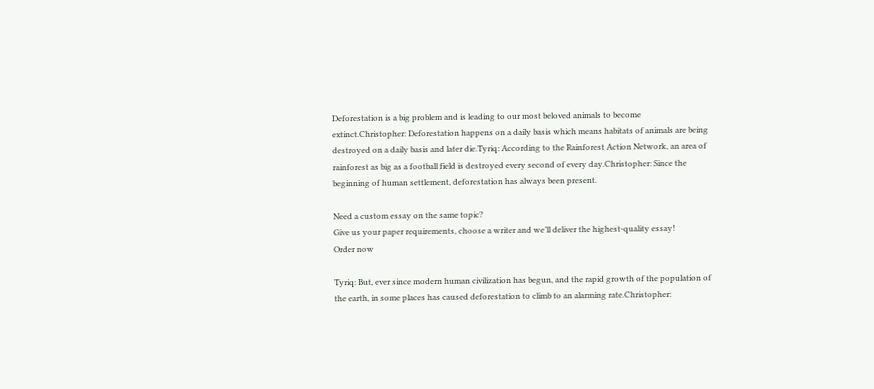Deforestation is a big problem and is leading to our most beloved animals to become extinct.Christopher: Deforestation happens on a daily basis which means habitats of animals are being destroyed on a daily basis and later die.Tyriq: According to the Rainforest Action Network, an area of rainforest as big as a football field is destroyed every second of every day.Christopher: Since the beginning of human settlement, deforestation has always been present.

Need a custom essay on the same topic?
Give us your paper requirements, choose a writer and we’ll deliver the highest-quality essay!
Order now

Tyriq: But, ever since modern human civilization has begun, and the rapid growth of the population of the earth, in some places has caused deforestation to climb to an alarming rate.Christopher: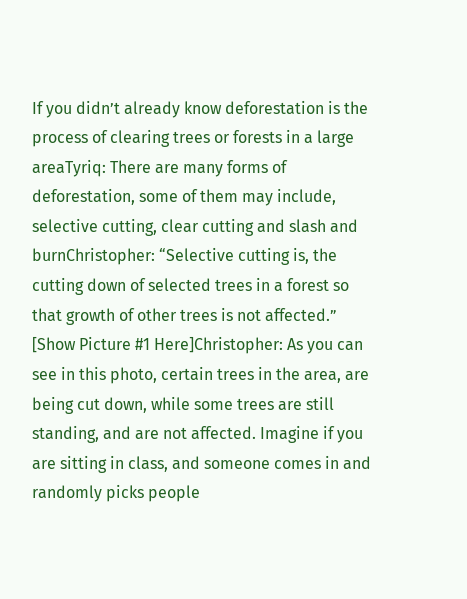If you didn’t already know deforestation is the process of clearing trees or forests in a large areaTyriq: There are many forms of deforestation, some of them may include, selective cutting, clear cutting and slash and burnChristopher: “Selective cutting is, the cutting down of selected trees in a forest so that growth of other trees is not affected.” [Show Picture #1 Here]Christopher: As you can see in this photo, certain trees in the area, are being cut down, while some trees are still standing, and are not affected. Imagine if you are sitting in class, and someone comes in and randomly picks people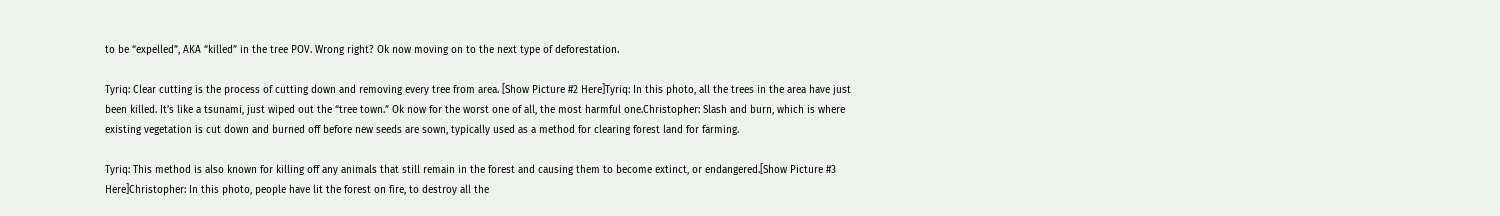to be “expelled”, AKA “killed” in the tree POV. Wrong right? Ok now moving on to the next type of deforestation.

Tyriq: Clear cutting is the process of cutting down and removing every tree from area. [Show Picture #2 Here]Tyriq: In this photo, all the trees in the area have just been killed. It’s like a tsunami, just wiped out the “tree town.” Ok now for the worst one of all, the most harmful one.Christopher: Slash and burn, which is where existing vegetation is cut down and burned off before new seeds are sown, typically used as a method for clearing forest land for farming.

Tyriq: This method is also known for killing off any animals that still remain in the forest and causing them to become extinct, or endangered.[Show Picture #3 Here]Christopher: In this photo, people have lit the forest on fire, to destroy all the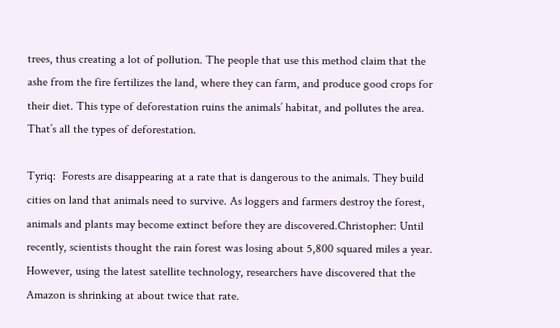trees, thus creating a lot of pollution. The people that use this method claim that the ashe from the fire fertilizes the land, where they can farm, and produce good crops for their diet. This type of deforestation ruins the animals’ habitat, and pollutes the area. That’s all the types of deforestation.

Tyriq:  Forests are disappearing at a rate that is dangerous to the animals. They build cities on land that animals need to survive. As loggers and farmers destroy the forest, animals and plants may become extinct before they are discovered.Christopher: Until recently, scientists thought the rain forest was losing about 5,800 squared miles a year. However, using the latest satellite technology, researchers have discovered that the Amazon is shrinking at about twice that rate.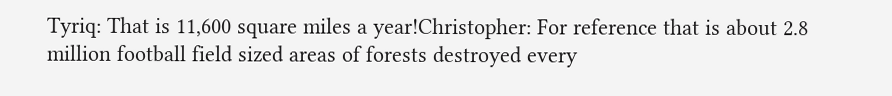Tyriq: That is 11,600 square miles a year!Christopher: For reference that is about 2.8 million football field sized areas of forests destroyed every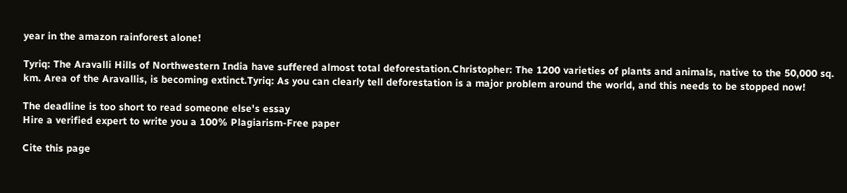year in the amazon rainforest alone!

Tyriq: The Aravalli Hills of Northwestern India have suffered almost total deforestation.Christopher: The 1200 varieties of plants and animals, native to the 50,000 sq. km. Area of the Aravallis, is becoming extinct.Tyriq: As you can clearly tell deforestation is a major problem around the world, and this needs to be stopped now!

The deadline is too short to read someone else's essay
Hire a verified expert to write you a 100% Plagiarism-Free paper

Cite this page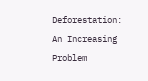Deforestation: An Increasing Problem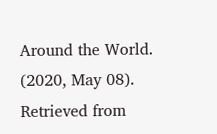Around the World. (2020, May 08). Retrieved from